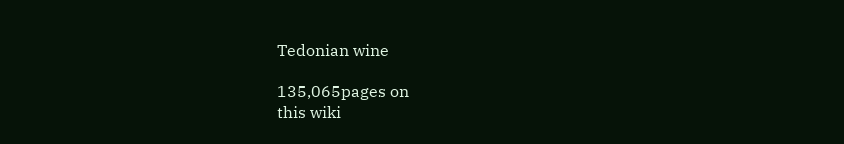Tedonian wine

135,065pages on
this wiki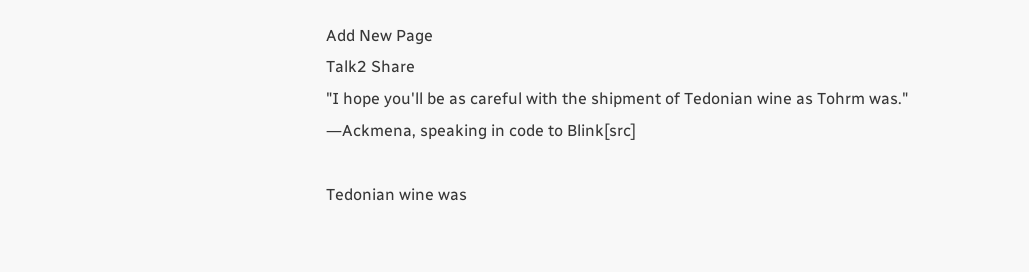Add New Page
Talk2 Share
"I hope you'll be as careful with the shipment of Tedonian wine as Tohrm was."
―Ackmena, speaking in code to Blink[src]

Tedonian wine was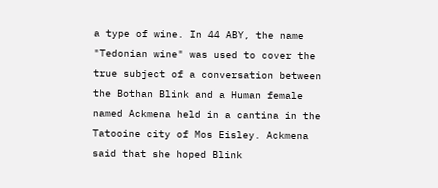a type of wine. In 44 ABY, the name "Tedonian wine" was used to cover the true subject of a conversation between the Bothan Blink and a Human female named Ackmena held in a cantina in the Tatooine city of Mos Eisley. Ackmena said that she hoped Blink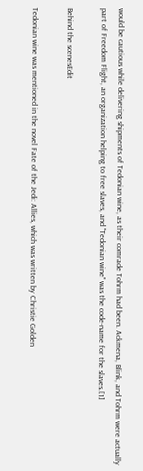would be cautious while delivering shipments of Tedonian wine, as their comrade Tohrm had been. Ackmena, Blink, and Tohrm were actually part of Freedom Flight, an organization helping to free slaves, and "Tedonian wine" was the code-name for the slaves.[1]

Behind the scenesEdit

Tedonian wine was mentioned in the novel Fate of the Jedi: Allies, which was written by Christie Golden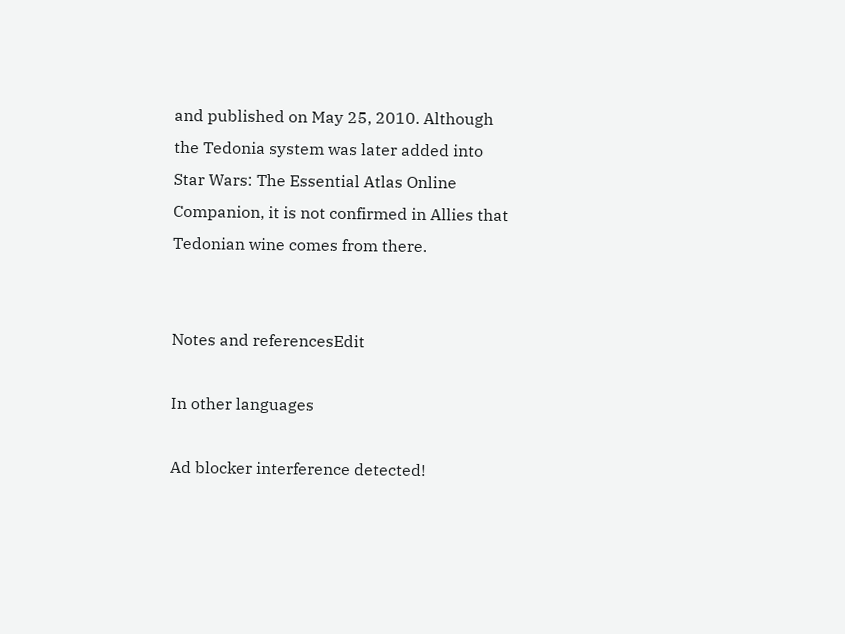and published on May 25, 2010. Although the Tedonia system was later added into Star Wars: The Essential Atlas Online Companion, it is not confirmed in Allies that Tedonian wine comes from there.


Notes and referencesEdit

In other languages

Ad blocker interference detected!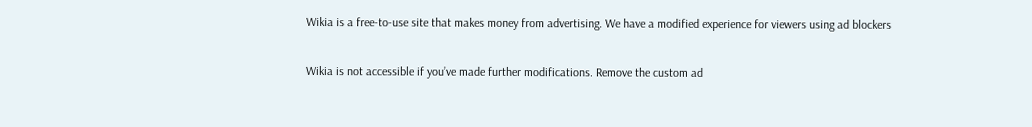Wikia is a free-to-use site that makes money from advertising. We have a modified experience for viewers using ad blockers

Wikia is not accessible if you’ve made further modifications. Remove the custom ad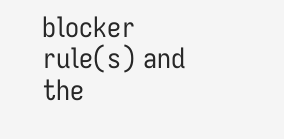blocker rule(s) and the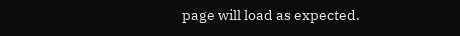page will load as expected.